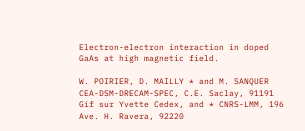Electron-electron interaction in doped GaAs at high magnetic field.

W. POIRIER, D. MAILLY * and M. SANQUER CEA-DSM-DRECAM-SPEC, C.E. Saclay, 91191 Gif sur Yvette Cedex, and * CNRS-LMM, 196 Ave. H. Ravera, 92220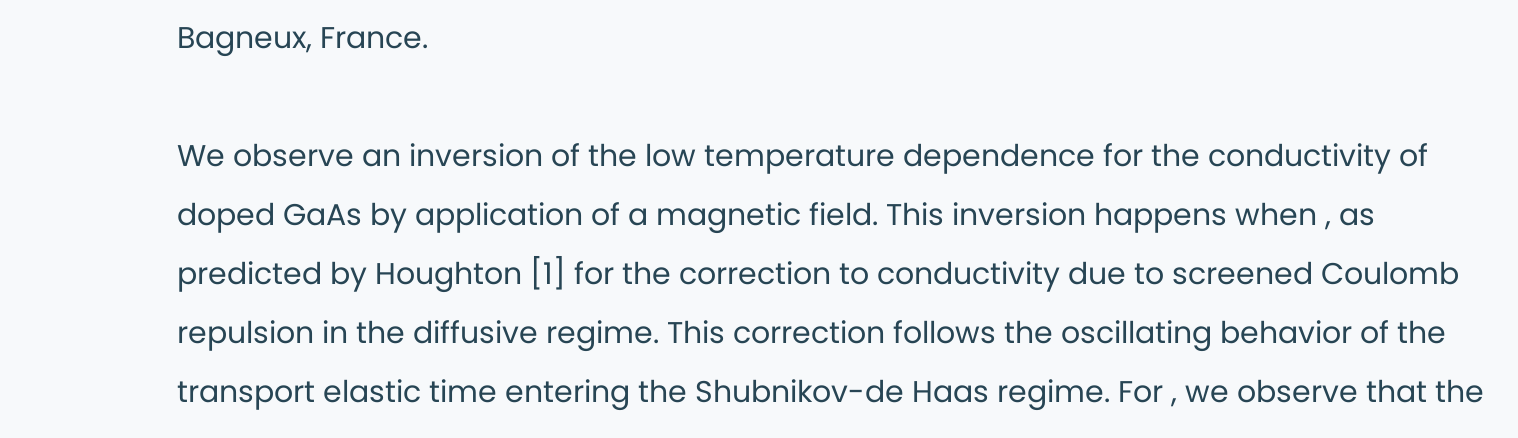Bagneux, France.

We observe an inversion of the low temperature dependence for the conductivity of doped GaAs by application of a magnetic field. This inversion happens when , as predicted by Houghton [1] for the correction to conductivity due to screened Coulomb repulsion in the diffusive regime. This correction follows the oscillating behavior of the transport elastic time entering the Shubnikov-de Haas regime. For , we observe that the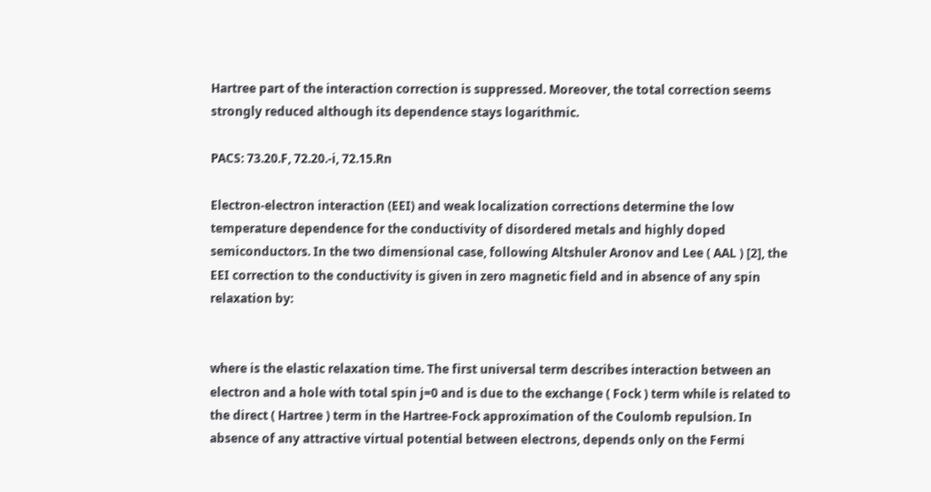Hartree part of the interaction correction is suppressed. Moreover, the total correction seems strongly reduced although its dependence stays logarithmic.

PACS: 73.20.F, 72.20.-i, 72.15.Rn

Electron-electron interaction (EEI) and weak localization corrections determine the low temperature dependence for the conductivity of disordered metals and highly doped semiconductors. In the two dimensional case, following Altshuler Aronov and Lee ( AAL ) [2], the EEI correction to the conductivity is given in zero magnetic field and in absence of any spin relaxation by:


where is the elastic relaxation time. The first universal term describes interaction between an electron and a hole with total spin j=0 and is due to the exchange ( Fock ) term while is related to the direct ( Hartree ) term in the Hartree-Fock approximation of the Coulomb repulsion. In absence of any attractive virtual potential between electrons, depends only on the Fermi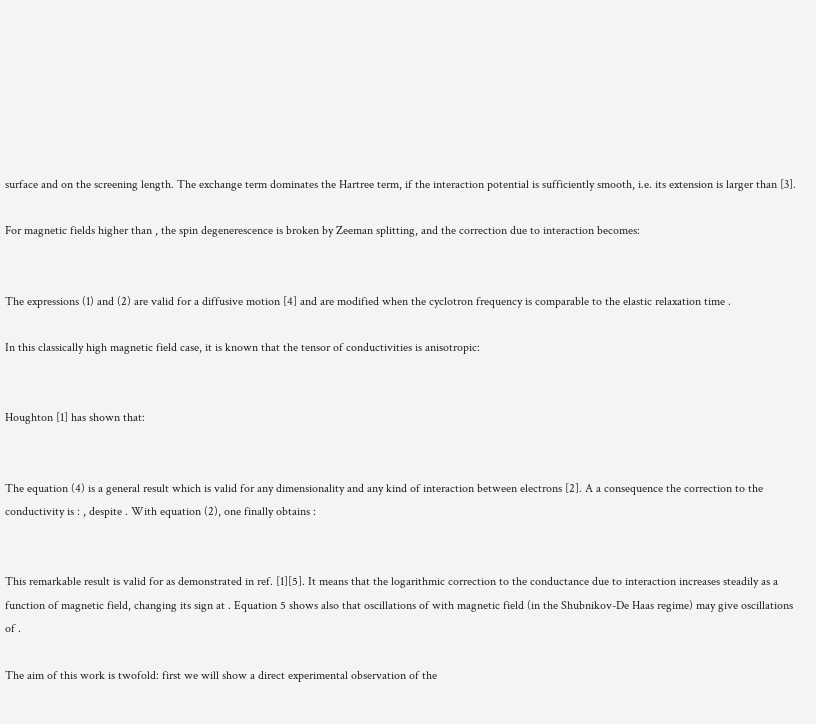surface and on the screening length. The exchange term dominates the Hartree term, if the interaction potential is sufficiently smooth, i.e. its extension is larger than [3].

For magnetic fields higher than , the spin degenerescence is broken by Zeeman splitting, and the correction due to interaction becomes:


The expressions (1) and (2) are valid for a diffusive motion [4] and are modified when the cyclotron frequency is comparable to the elastic relaxation time .

In this classically high magnetic field case, it is known that the tensor of conductivities is anisotropic:


Houghton [1] has shown that:


The equation (4) is a general result which is valid for any dimensionality and any kind of interaction between electrons [2]. A a consequence the correction to the conductivity is : , despite . With equation (2), one finally obtains :


This remarkable result is valid for as demonstrated in ref. [1][5]. It means that the logarithmic correction to the conductance due to interaction increases steadily as a function of magnetic field, changing its sign at . Equation 5 shows also that oscillations of with magnetic field (in the Shubnikov-De Haas regime) may give oscillations of .

The aim of this work is twofold: first we will show a direct experimental observation of the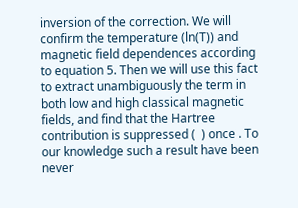inversion of the correction. We will confirm the temperature (ln(T)) and magnetic field dependences according to equation 5. Then we will use this fact to extract unambiguously the term in both low and high classical magnetic fields, and find that the Hartree contribution is suppressed (  ) once . To our knowledge such a result have been never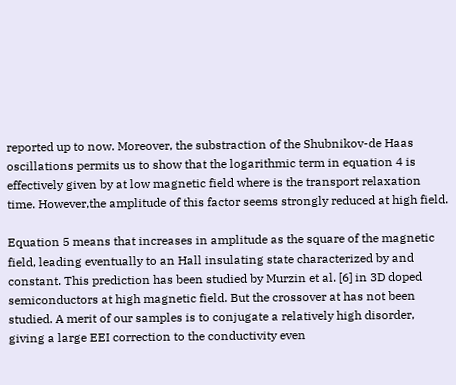reported up to now. Moreover, the substraction of the Shubnikov-de Haas oscillations permits us to show that the logarithmic term in equation 4 is effectively given by at low magnetic field where is the transport relaxation time. However,the amplitude of this factor seems strongly reduced at high field.

Equation 5 means that increases in amplitude as the square of the magnetic field, leading eventually to an Hall insulating state characterized by and constant. This prediction has been studied by Murzin et al. [6] in 3D doped semiconductors at high magnetic field. But the crossover at has not been studied. A merit of our samples is to conjugate a relatively high disorder, giving a large EEI correction to the conductivity even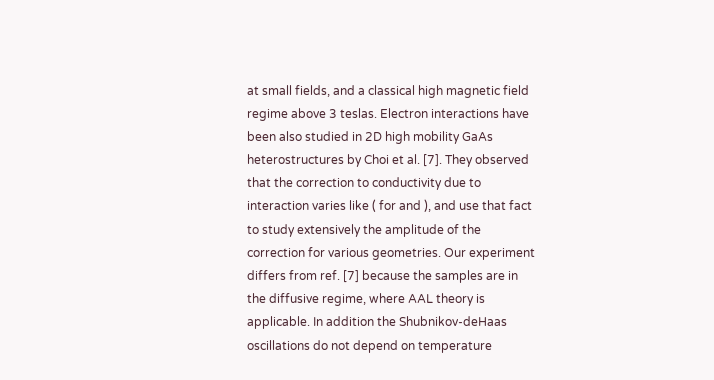at small fields, and a classical high magnetic field regime above 3 teslas. Electron interactions have been also studied in 2D high mobility GaAs heterostructures by Choi et al. [7]. They observed that the correction to conductivity due to interaction varies like ( for and ), and use that fact to study extensively the amplitude of the correction for various geometries. Our experiment differs from ref. [7] because the samples are in the diffusive regime, where AAL theory is applicable. In addition the Shubnikov-deHaas oscillations do not depend on temperature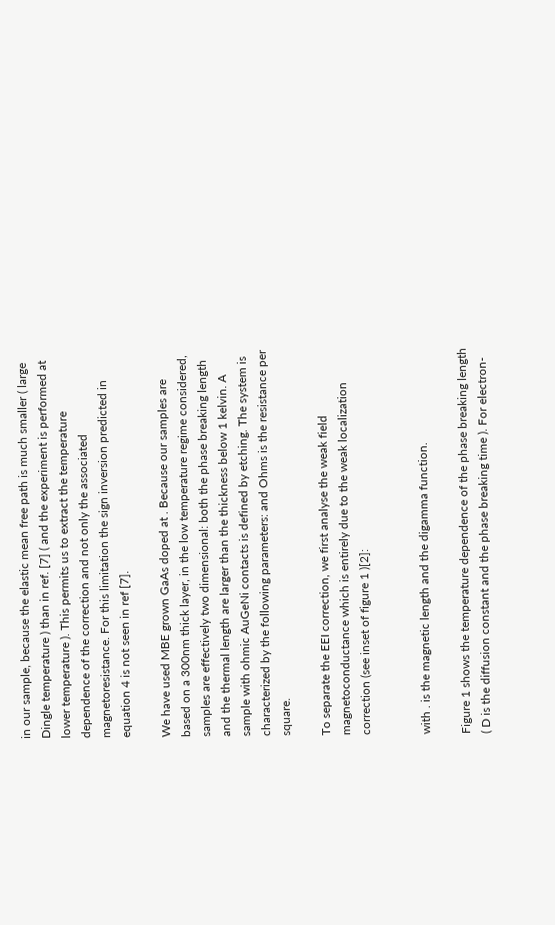in our sample, because the elastic mean free path is much smaller ( large Dingle temperature ) than in ref. [7] ( and the experiment is performed at lower temperature ). This permits us to extract the temperature dependence of the correction and not only the associated magnetoresistance. For this limitation the sign inversion predicted in equation 4 is not seen in ref [7].

We have used MBE grown GaAs doped at . Because our samples are based on a 300nm thick layer, in the low temperature regime considered, samples are effectively two dimensional: both the phase breaking length and the thermal length are larger than the thickness below 1 kelvin. A sample with ohmic AuGeNi contacts is defined by etching. The system is characterized by the following parameters: and Ohms is the resistance per square.

To separate the EEI correction, we first analyse the weak field magnetoconductance which is entirely due to the weak localization correction (see inset of figure 1 )[2]:


with . is the magnetic length and the digamma function.

Figure 1 shows the temperature dependence of the phase breaking length ( D is the diffusion constant and the phase breaking time ). For electron-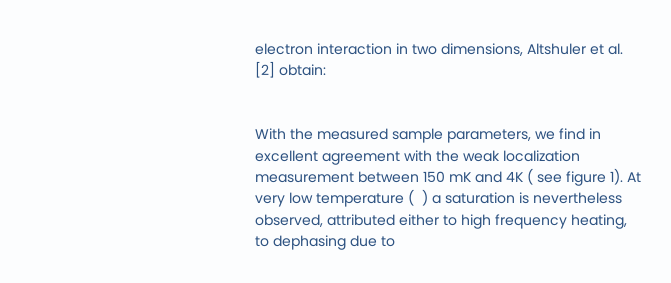electron interaction in two dimensions, Altshuler et al. [2] obtain:


With the measured sample parameters, we find in excellent agreement with the weak localization measurement between 150 mK and 4K ( see figure 1). At very low temperature (  ) a saturation is nevertheless observed, attributed either to high frequency heating, to dephasing due to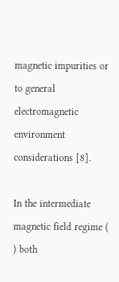magnetic impurities or to general electromagnetic environment considerations [8].

In the intermediate magnetic field regime (  ) both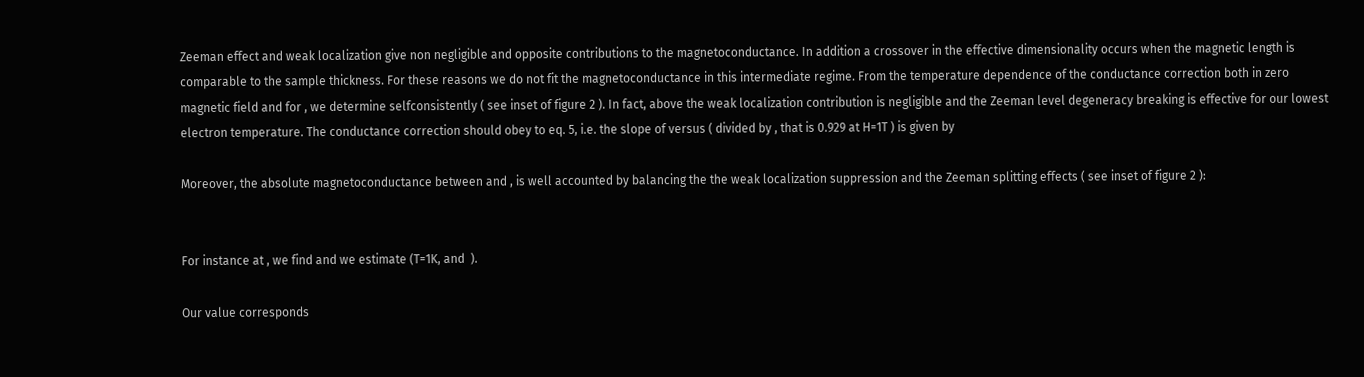Zeeman effect and weak localization give non negligible and opposite contributions to the magnetoconductance. In addition a crossover in the effective dimensionality occurs when the magnetic length is comparable to the sample thickness. For these reasons we do not fit the magnetoconductance in this intermediate regime. From the temperature dependence of the conductance correction both in zero magnetic field and for , we determine selfconsistently ( see inset of figure 2 ). In fact, above the weak localization contribution is negligible and the Zeeman level degeneracy breaking is effective for our lowest electron temperature. The conductance correction should obey to eq. 5, i.e. the slope of versus ( divided by , that is 0.929 at H=1T ) is given by

Moreover, the absolute magnetoconductance between and , is well accounted by balancing the the weak localization suppression and the Zeeman splitting effects ( see inset of figure 2 ):


For instance at , we find and we estimate (T=1K, and  ).

Our value corresponds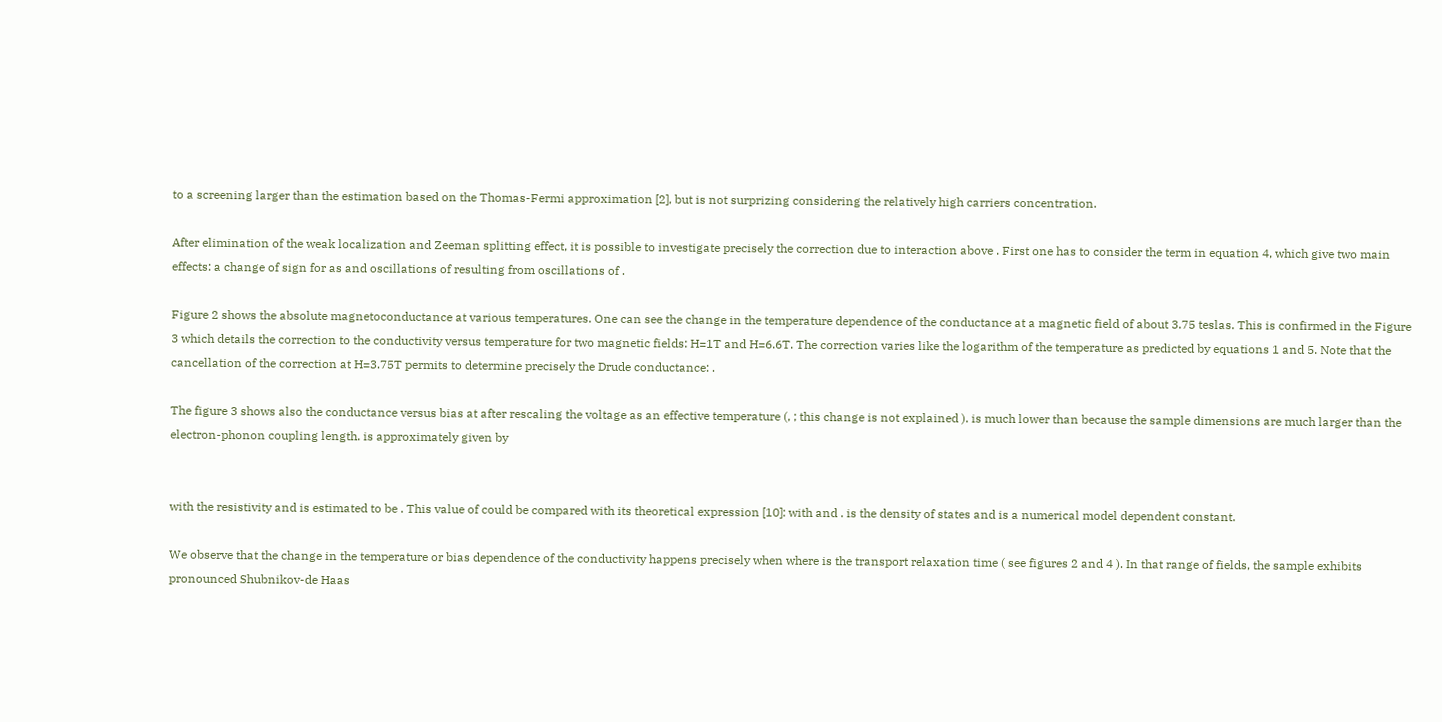to a screening larger than the estimation based on the Thomas-Fermi approximation [2], but is not surprizing considering the relatively high carriers concentration.

After elimination of the weak localization and Zeeman splitting effect, it is possible to investigate precisely the correction due to interaction above . First one has to consider the term in equation 4, which give two main effects: a change of sign for as and oscillations of resulting from oscillations of .

Figure 2 shows the absolute magnetoconductance at various temperatures. One can see the change in the temperature dependence of the conductance at a magnetic field of about 3.75 teslas. This is confirmed in the Figure 3 which details the correction to the conductivity versus temperature for two magnetic fields: H=1T and H=6.6T. The correction varies like the logarithm of the temperature as predicted by equations 1 and 5. Note that the cancellation of the correction at H=3.75T permits to determine precisely the Drude conductance: .

The figure 3 shows also the conductance versus bias at after rescaling the voltage as an effective temperature (, ; this change is not explained ). is much lower than because the sample dimensions are much larger than the electron-phonon coupling length. is approximately given by


with the resistivity and is estimated to be . This value of could be compared with its theoretical expression [10]: with and . is the density of states and is a numerical model dependent constant.

We observe that the change in the temperature or bias dependence of the conductivity happens precisely when where is the transport relaxation time ( see figures 2 and 4 ). In that range of fields, the sample exhibits pronounced Shubnikov-de Haas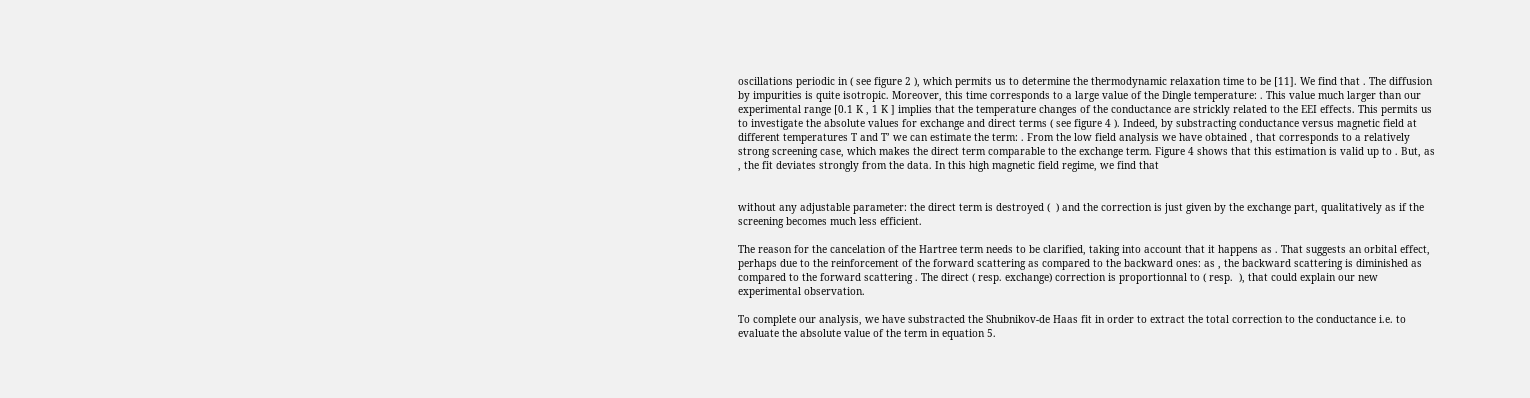oscillations periodic in ( see figure 2 ), which permits us to determine the thermodynamic relaxation time to be [11]. We find that . The diffusion by impurities is quite isotropic. Moreover, this time corresponds to a large value of the Dingle temperature: . This value much larger than our experimental range [0.1 K , 1 K ] implies that the temperature changes of the conductance are strickly related to the EEI effects. This permits us to investigate the absolute values for exchange and direct terms ( see figure 4 ). Indeed, by substracting conductance versus magnetic field at different temperatures T and T’ we can estimate the term: . From the low field analysis we have obtained , that corresponds to a relatively strong screening case, which makes the direct term comparable to the exchange term. Figure 4 shows that this estimation is valid up to . But, as , the fit deviates strongly from the data. In this high magnetic field regime, we find that


without any adjustable parameter: the direct term is destroyed (  ) and the correction is just given by the exchange part, qualitatively as if the screening becomes much less efficient.

The reason for the cancelation of the Hartree term needs to be clarified, taking into account that it happens as . That suggests an orbital effect, perhaps due to the reinforcement of the forward scattering as compared to the backward ones: as , the backward scattering is diminished as compared to the forward scattering . The direct ( resp. exchange) correction is proportionnal to ( resp.  ), that could explain our new experimental observation.

To complete our analysis, we have substracted the Shubnikov-de Haas fit in order to extract the total correction to the conductance i.e. to evaluate the absolute value of the term in equation 5.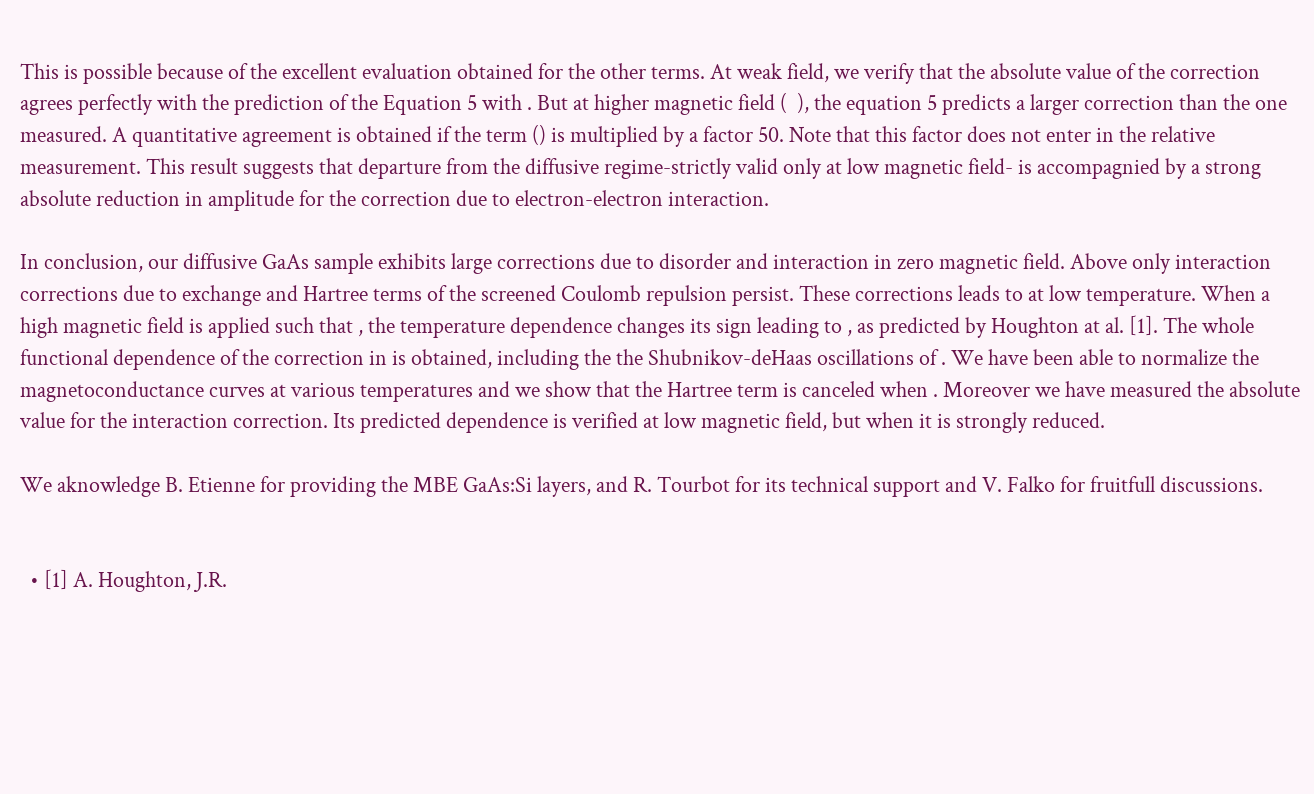This is possible because of the excellent evaluation obtained for the other terms. At weak field, we verify that the absolute value of the correction agrees perfectly with the prediction of the Equation 5 with . But at higher magnetic field (  ), the equation 5 predicts a larger correction than the one measured. A quantitative agreement is obtained if the term () is multiplied by a factor 50. Note that this factor does not enter in the relative measurement. This result suggests that departure from the diffusive regime-strictly valid only at low magnetic field- is accompagnied by a strong absolute reduction in amplitude for the correction due to electron-electron interaction.

In conclusion, our diffusive GaAs sample exhibits large corrections due to disorder and interaction in zero magnetic field. Above only interaction corrections due to exchange and Hartree terms of the screened Coulomb repulsion persist. These corrections leads to at low temperature. When a high magnetic field is applied such that , the temperature dependence changes its sign leading to , as predicted by Houghton at al. [1]. The whole functional dependence of the correction in is obtained, including the the Shubnikov-deHaas oscillations of . We have been able to normalize the magnetoconductance curves at various temperatures and we show that the Hartree term is canceled when . Moreover we have measured the absolute value for the interaction correction. Its predicted dependence is verified at low magnetic field, but when it is strongly reduced.

We aknowledge B. Etienne for providing the MBE GaAs:Si layers, and R. Tourbot for its technical support and V. Falko for fruitfull discussions.


  • [1] A. Houghton, J.R.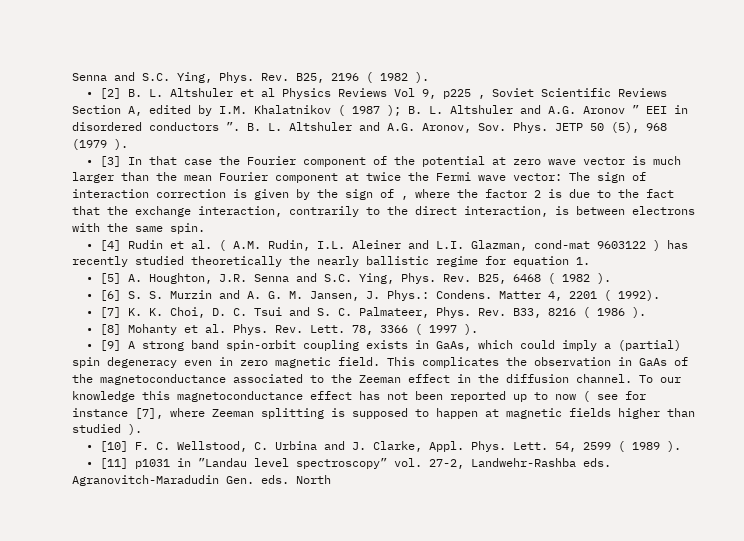Senna and S.C. Ying, Phys. Rev. B25, 2196 ( 1982 ).
  • [2] B. L. Altshuler et al Physics Reviews Vol 9, p225 , Soviet Scientific Reviews Section A, edited by I.M. Khalatnikov ( 1987 ); B. L. Altshuler and A.G. Aronov ” EEI in disordered conductors ”. B. L. Altshuler and A.G. Aronov, Sov. Phys. JETP 50 (5), 968 (1979 ).
  • [3] In that case the Fourier component of the potential at zero wave vector is much larger than the mean Fourier component at twice the Fermi wave vector: The sign of interaction correction is given by the sign of , where the factor 2 is due to the fact that the exchange interaction, contrarily to the direct interaction, is between electrons with the same spin.
  • [4] Rudin et al. ( A.M. Rudin, I.L. Aleiner and L.I. Glazman, cond-mat 9603122 ) has recently studied theoretically the nearly ballistic regime for equation 1.
  • [5] A. Houghton, J.R. Senna and S.C. Ying, Phys. Rev. B25, 6468 ( 1982 ).
  • [6] S. S. Murzin and A. G. M. Jansen, J. Phys.: Condens. Matter 4, 2201 ( 1992).
  • [7] K. K. Choi, D. C. Tsui and S. C. Palmateer, Phys. Rev. B33, 8216 ( 1986 ).
  • [8] Mohanty et al. Phys. Rev. Lett. 78, 3366 ( 1997 ).
  • [9] A strong band spin-orbit coupling exists in GaAs, which could imply a (partial) spin degeneracy even in zero magnetic field. This complicates the observation in GaAs of the magnetoconductance associated to the Zeeman effect in the diffusion channel. To our knowledge this magnetoconductance effect has not been reported up to now ( see for instance [7], where Zeeman splitting is supposed to happen at magnetic fields higher than studied ).
  • [10] F. C. Wellstood, C. Urbina and J. Clarke, Appl. Phys. Lett. 54, 2599 ( 1989 ).
  • [11] p1031 in ”Landau level spectroscopy” vol. 27-2, Landwehr-Rashba eds. Agranovitch-Maradudin Gen. eds. North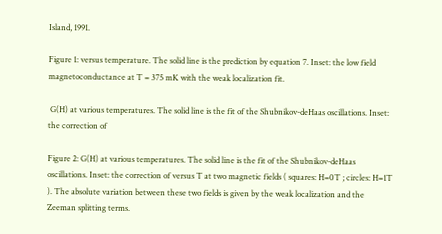Island, 1991.

Figure 1: versus temperature. The solid line is the prediction by equation 7. Inset: the low field magnetoconductance at T = 375 mK with the weak localization fit.

 G(H) at various temperatures. The solid line is the fit of the Shubnikov-deHaas oscillations. Inset: the correction of

Figure 2: G(H) at various temperatures. The solid line is the fit of the Shubnikov-deHaas oscillations. Inset: the correction of versus T at two magnetic fields ( squares: H=0T ; circles: H=1T ). The absolute variation between these two fields is given by the weak localization and the Zeeman splitting terms.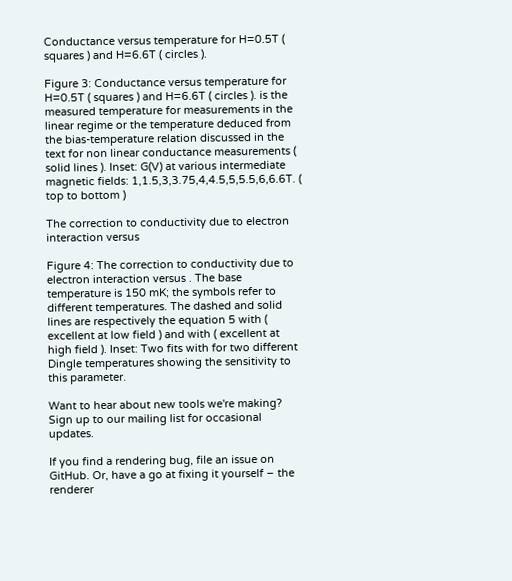Conductance versus temperature for H=0.5T ( squares ) and H=6.6T ( circles ).

Figure 3: Conductance versus temperature for H=0.5T ( squares ) and H=6.6T ( circles ). is the measured temperature for measurements in the linear regime or the temperature deduced from the bias-temperature relation discussed in the text for non linear conductance measurements ( solid lines ). Inset: G(V) at various intermediate magnetic fields: 1,1.5,3,3.75,4,4.5,5,5.5,6,6.6T. ( top to bottom )

The correction to conductivity due to electron interaction versus

Figure 4: The correction to conductivity due to electron interaction versus . The base temperature is 150 mK; the symbols refer to different temperatures. The dashed and solid lines are respectively the equation 5 with ( excellent at low field ) and with ( excellent at high field ). Inset: Two fits with for two different Dingle temperatures showing the sensitivity to this parameter.

Want to hear about new tools we're making? Sign up to our mailing list for occasional updates.

If you find a rendering bug, file an issue on GitHub. Or, have a go at fixing it yourself – the renderer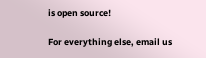is open source!

For everything else, email us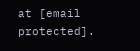at [email protected].